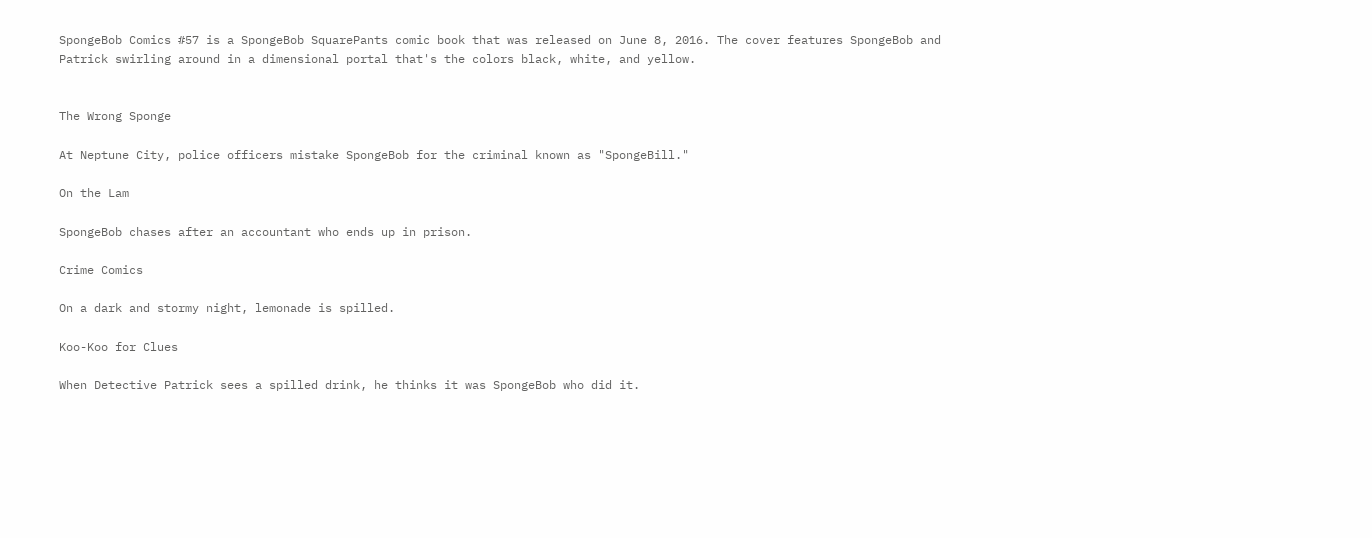SpongeBob Comics #57 is a SpongeBob SquarePants comic book that was released on June 8, 2016. The cover features SpongeBob and Patrick swirling around in a dimensional portal that's the colors black, white, and yellow.


The Wrong Sponge

At Neptune City, police officers mistake SpongeBob for the criminal known as "SpongeBill."

On the Lam

SpongeBob chases after an accountant who ends up in prison.

Crime Comics

On a dark and stormy night, lemonade is spilled.

Koo-Koo for Clues

When Detective Patrick sees a spilled drink, he thinks it was SpongeBob who did it.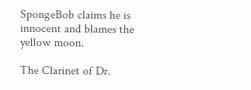SpongeBob claims he is innocent and blames the yellow moon.

The Clarinet of Dr.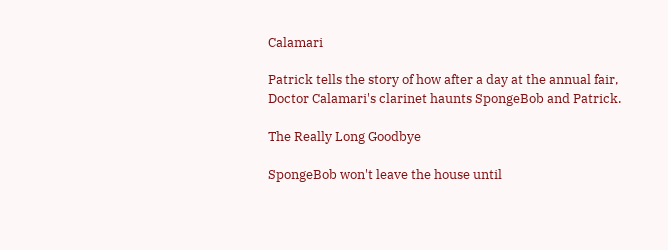Calamari

Patrick tells the story of how after a day at the annual fair, Doctor Calamari's clarinet haunts SpongeBob and Patrick.

The Really Long Goodbye

SpongeBob won't leave the house until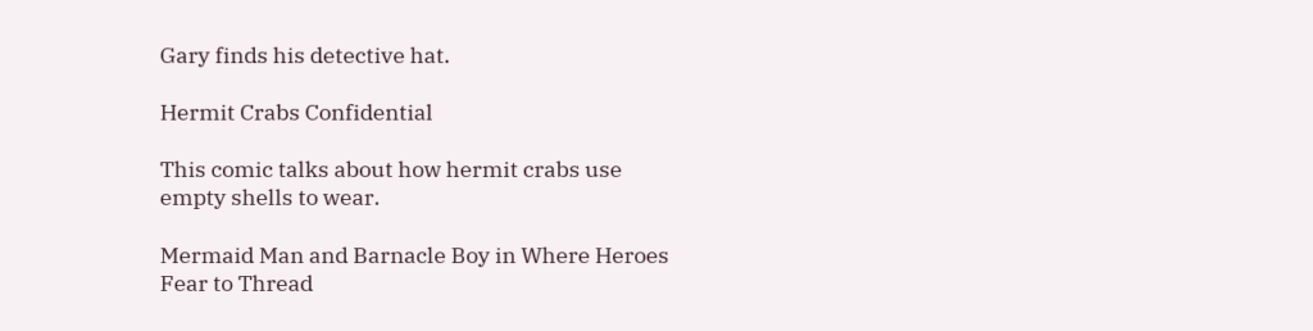Gary finds his detective hat.

Hermit Crabs Confidential

This comic talks about how hermit crabs use empty shells to wear.

Mermaid Man and Barnacle Boy in Where Heroes Fear to Thread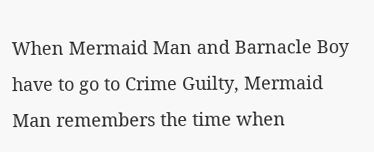When Mermaid Man and Barnacle Boy have to go to Crime Guilty, Mermaid Man remembers the time when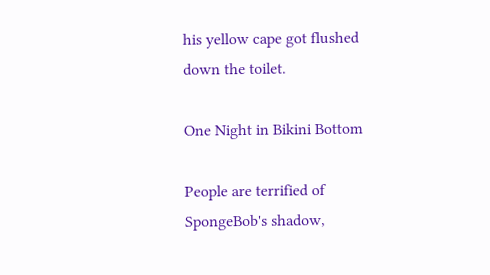his yellow cape got flushed down the toilet.

One Night in Bikini Bottom

People are terrified of SpongeBob's shadow,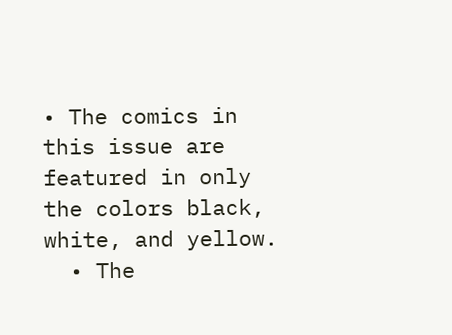• The comics in this issue are featured in only the colors black, white, and yellow.
  • The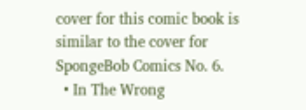cover for this comic book is similar to the cover for SpongeBob Comics No. 6.
  • In The Wrong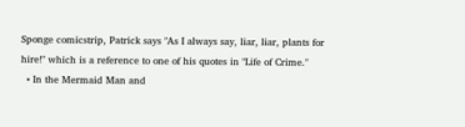Sponge comicstrip, Patrick says "As I always say, liar, liar, plants for hire!" which is a reference to one of his quotes in "Life of Crime."
  • In the Mermaid Man and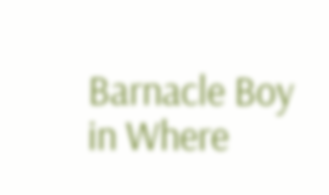Barnacle Boy in Where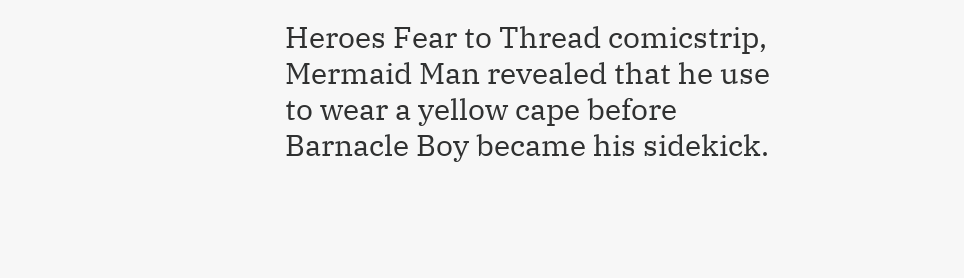Heroes Fear to Thread comicstrip, Mermaid Man revealed that he use to wear a yellow cape before Barnacle Boy became his sidekick.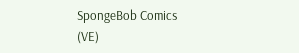SpongeBob Comics (VE)